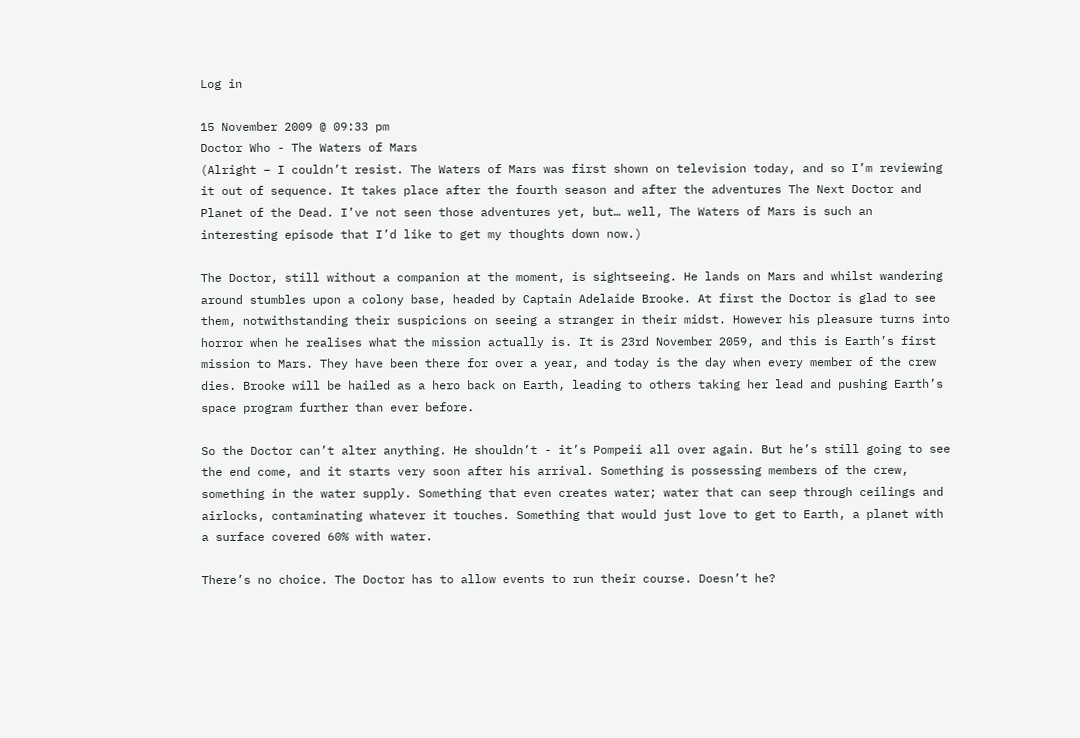Log in

15 November 2009 @ 09:33 pm
Doctor Who - The Waters of Mars
(Alright – I couldn’t resist. The Waters of Mars was first shown on television today, and so I’m reviewing it out of sequence. It takes place after the fourth season and after the adventures The Next Doctor and Planet of the Dead. I’ve not seen those adventures yet, but… well, The Waters of Mars is such an interesting episode that I’d like to get my thoughts down now.)

The Doctor, still without a companion at the moment, is sightseeing. He lands on Mars and whilst wandering around stumbles upon a colony base, headed by Captain Adelaide Brooke. At first the Doctor is glad to see them, notwithstanding their suspicions on seeing a stranger in their midst. However his pleasure turns into horror when he realises what the mission actually is. It is 23rd November 2059, and this is Earth’s first mission to Mars. They have been there for over a year, and today is the day when every member of the crew dies. Brooke will be hailed as a hero back on Earth, leading to others taking her lead and pushing Earth’s space program further than ever before.

So the Doctor can’t alter anything. He shouldn’t - it’s Pompeii all over again. But he’s still going to see the end come, and it starts very soon after his arrival. Something is possessing members of the crew, something in the water supply. Something that even creates water; water that can seep through ceilings and airlocks, contaminating whatever it touches. Something that would just love to get to Earth, a planet with a surface covered 60% with water.

There’s no choice. The Doctor has to allow events to run their course. Doesn’t he?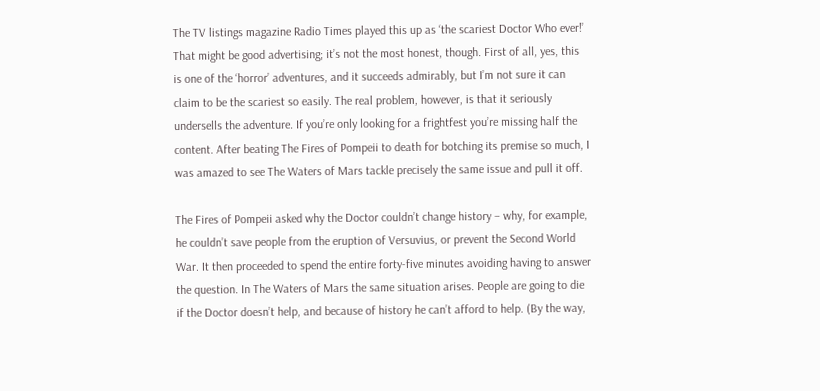The TV listings magazine Radio Times played this up as ‘the scariest Doctor Who ever!’ That might be good advertising; it’s not the most honest, though. First of all, yes, this is one of the ‘horror’ adventures, and it succeeds admirably, but I’m not sure it can claim to be the scariest so easily. The real problem, however, is that it seriously undersells the adventure. If you’re only looking for a frightfest you’re missing half the content. After beating The Fires of Pompeii to death for botching its premise so much, I was amazed to see The Waters of Mars tackle precisely the same issue and pull it off.

The Fires of Pompeii asked why the Doctor couldn’t change history – why, for example, he couldn’t save people from the eruption of Versuvius, or prevent the Second World War. It then proceeded to spend the entire forty-five minutes avoiding having to answer the question. In The Waters of Mars the same situation arises. People are going to die if the Doctor doesn’t help, and because of history he can’t afford to help. (By the way,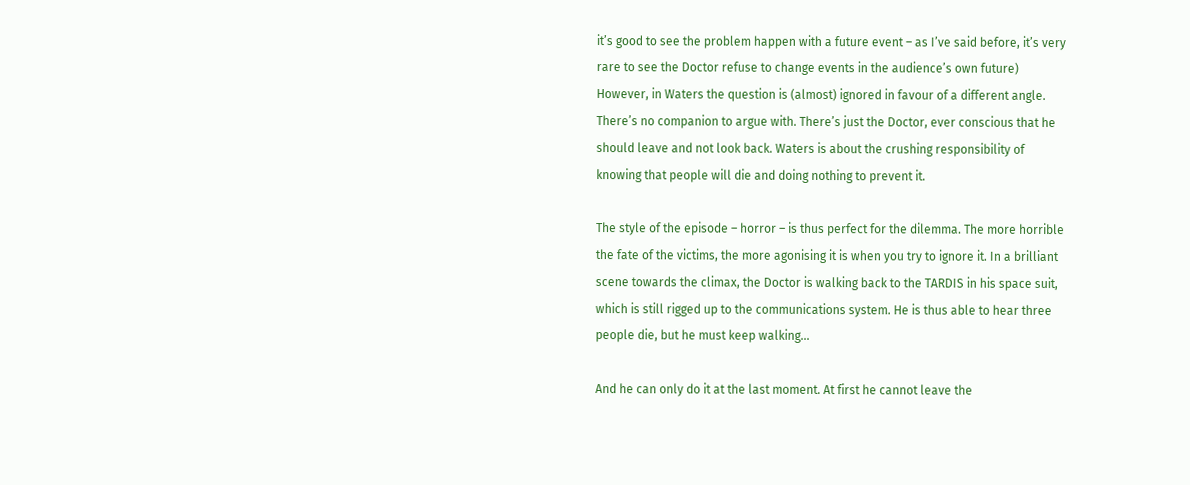it’s good to see the problem happen with a future event – as I’ve said before, it’s very rare to see the Doctor refuse to change events in the audience’s own future) However, in Waters the question is (almost) ignored in favour of a different angle. There’s no companion to argue with. There’s just the Doctor, ever conscious that he should leave and not look back. Waters is about the crushing responsibility of knowing that people will die and doing nothing to prevent it.

The style of the episode – horror – is thus perfect for the dilemma. The more horrible the fate of the victims, the more agonising it is when you try to ignore it. In a brilliant scene towards the climax, the Doctor is walking back to the TARDIS in his space suit, which is still rigged up to the communications system. He is thus able to hear three people die, but he must keep walking…

And he can only do it at the last moment. At first he cannot leave the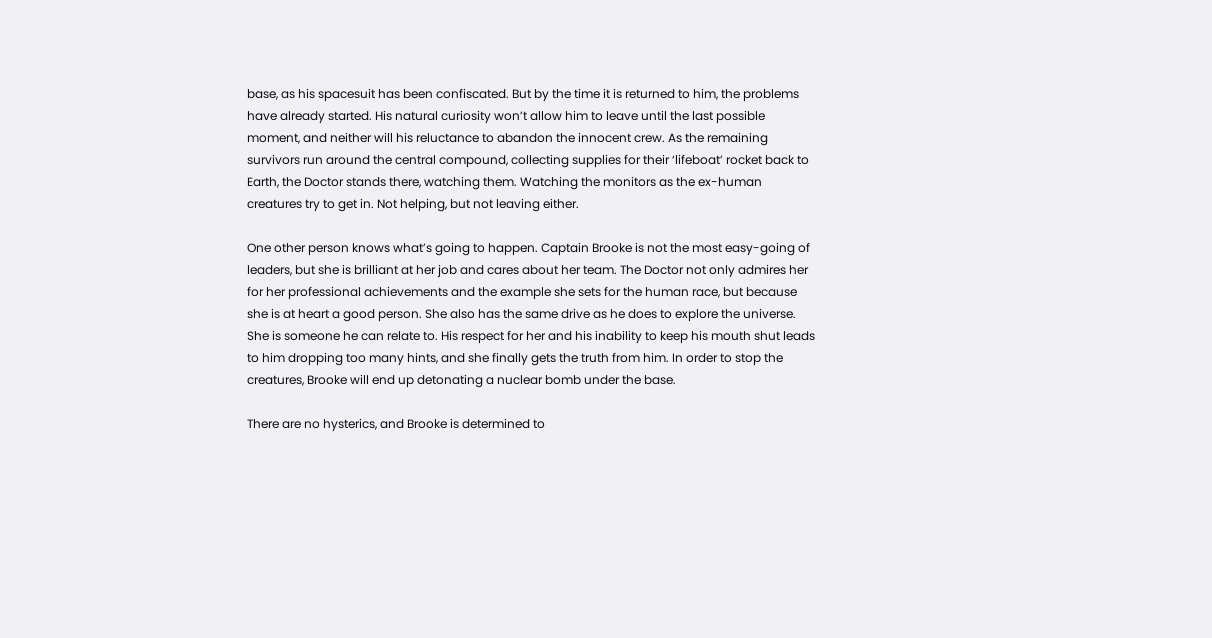base, as his spacesuit has been confiscated. But by the time it is returned to him, the problems have already started. His natural curiosity won’t allow him to leave until the last possible moment, and neither will his reluctance to abandon the innocent crew. As the remaining survivors run around the central compound, collecting supplies for their ‘lifeboat’ rocket back to Earth, the Doctor stands there, watching them. Watching the monitors as the ex-human creatures try to get in. Not helping, but not leaving either.

One other person knows what’s going to happen. Captain Brooke is not the most easy-going of leaders, but she is brilliant at her job and cares about her team. The Doctor not only admires her for her professional achievements and the example she sets for the human race, but because she is at heart a good person. She also has the same drive as he does to explore the universe. She is someone he can relate to. His respect for her and his inability to keep his mouth shut leads to him dropping too many hints, and she finally gets the truth from him. In order to stop the creatures, Brooke will end up detonating a nuclear bomb under the base.

There are no hysterics, and Brooke is determined to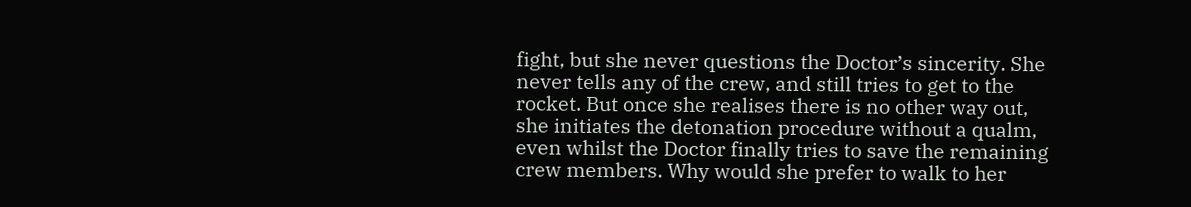fight, but she never questions the Doctor’s sincerity. She never tells any of the crew, and still tries to get to the rocket. But once she realises there is no other way out, she initiates the detonation procedure without a qualm, even whilst the Doctor finally tries to save the remaining crew members. Why would she prefer to walk to her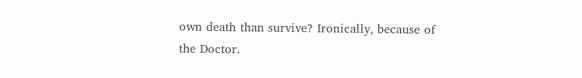own death than survive? Ironically, because of the Doctor.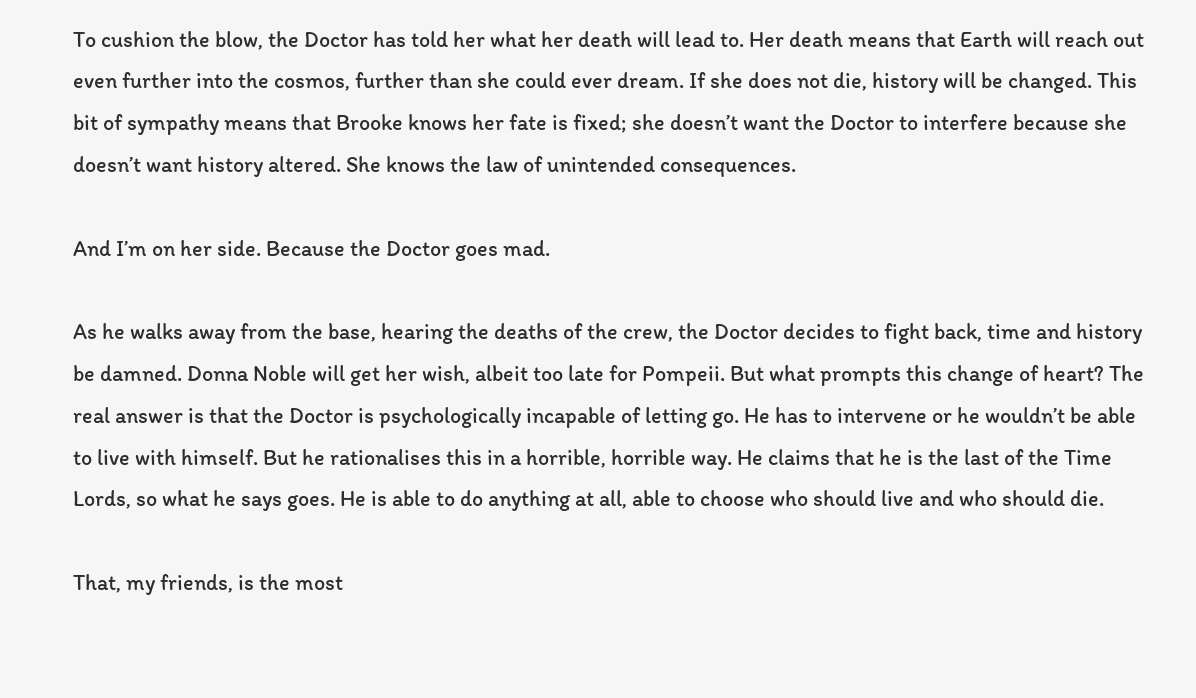To cushion the blow, the Doctor has told her what her death will lead to. Her death means that Earth will reach out even further into the cosmos, further than she could ever dream. If she does not die, history will be changed. This bit of sympathy means that Brooke knows her fate is fixed; she doesn’t want the Doctor to interfere because she doesn’t want history altered. She knows the law of unintended consequences.

And I’m on her side. Because the Doctor goes mad.

As he walks away from the base, hearing the deaths of the crew, the Doctor decides to fight back, time and history be damned. Donna Noble will get her wish, albeit too late for Pompeii. But what prompts this change of heart? The real answer is that the Doctor is psychologically incapable of letting go. He has to intervene or he wouldn’t be able to live with himself. But he rationalises this in a horrible, horrible way. He claims that he is the last of the Time Lords, so what he says goes. He is able to do anything at all, able to choose who should live and who should die.

That, my friends, is the most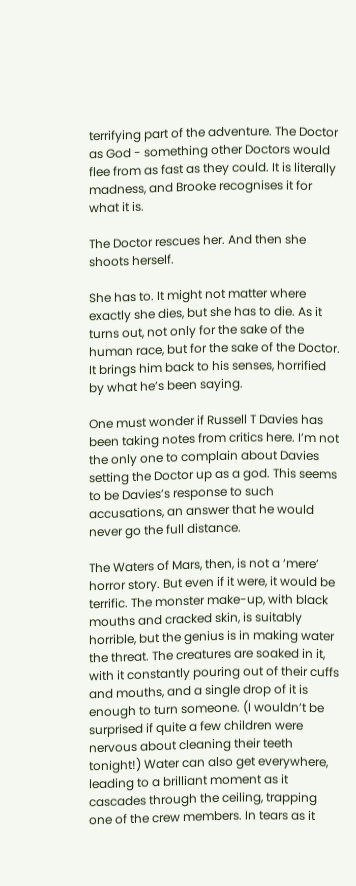terrifying part of the adventure. The Doctor as God - something other Doctors would flee from as fast as they could. It is literally madness, and Brooke recognises it for what it is.

The Doctor rescues her. And then she shoots herself.

She has to. It might not matter where exactly she dies, but she has to die. As it turns out, not only for the sake of the human race, but for the sake of the Doctor. It brings him back to his senses, horrified by what he’s been saying.

One must wonder if Russell T Davies has been taking notes from critics here. I’m not the only one to complain about Davies setting the Doctor up as a god. This seems to be Davies’s response to such accusations, an answer that he would never go the full distance.

The Waters of Mars, then, is not a ‘mere’ horror story. But even if it were, it would be terrific. The monster make-up, with black mouths and cracked skin, is suitably horrible, but the genius is in making water the threat. The creatures are soaked in it, with it constantly pouring out of their cuffs and mouths, and a single drop of it is enough to turn someone. (I wouldn’t be surprised if quite a few children were nervous about cleaning their teeth tonight!) Water can also get everywhere, leading to a brilliant moment as it cascades through the ceiling, trapping one of the crew members. In tears as it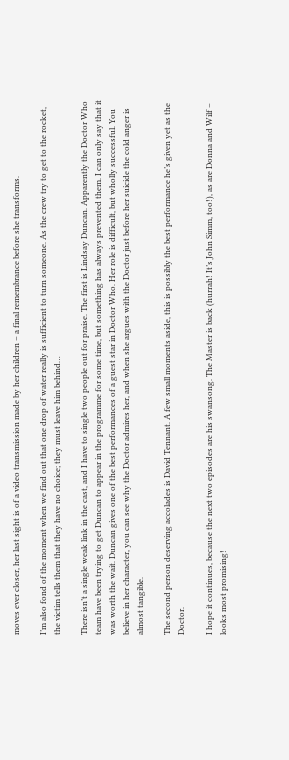moves ever closer, her last sight is of a video transmission made by her children – a final remembrance before she transforms.

I’m also fond of the moment when we find out that one drop of water really is sufficient to turn someone. As the crew try to get to the rocket, the victim tells them that they have no choice; they must leave him behind…

There isn’t a single weak link in the cast, and I have to single two people out for praise. The first is Lindsay Duncan. Apparently the Doctor Who team have been trying to get Duncan to appear in the programme for some time, but something has always prevented them. I can only say that it was worth the wait. Duncan gives one of the best performances of a guest star in Doctor Who. Her role is difficult, but wholly successful. You believe in her character, you can see why the Doctor admires her, and when she argues with the Doctor just before her suicide the cold anger is almost tangible.

The second person deserving accolades is David Tennant. A few small moments aside, this is possibly the best performance he’s given yet as the Doctor.

I hope it continues, because the next two episodes are his swansong. The Master is back (hurrah! It’s John Simm, too!), as are Donna and Wilf – looks most promising!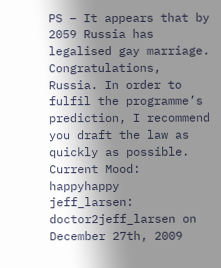PS – It appears that by 2059 Russia has legalised gay marriage. Congratulations, Russia. In order to fulfil the programme’s prediction, I recommend you draft the law as quickly as possible.
Current Mood: happyhappy
jeff_larsen: doctor2jeff_larsen on December 27th, 2009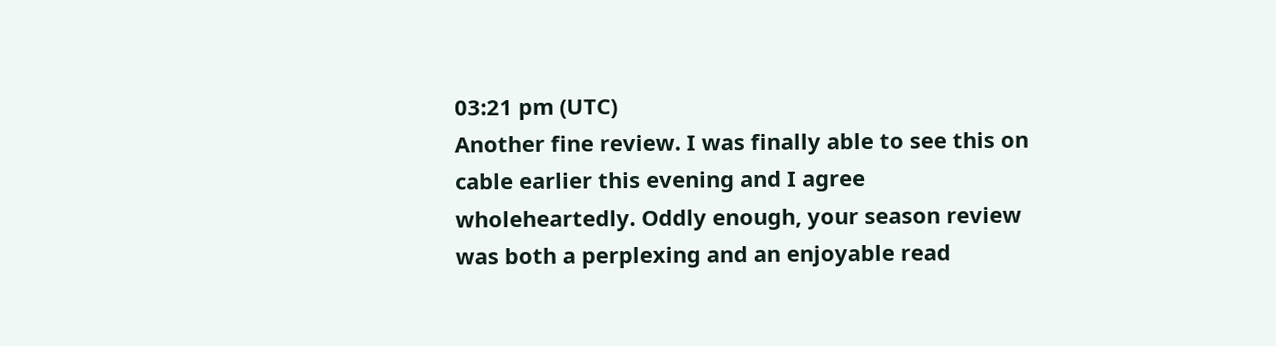03:21 pm (UTC)
Another fine review. I was finally able to see this on cable earlier this evening and I agree wholeheartedly. Oddly enough, your season review was both a perplexing and an enjoyable read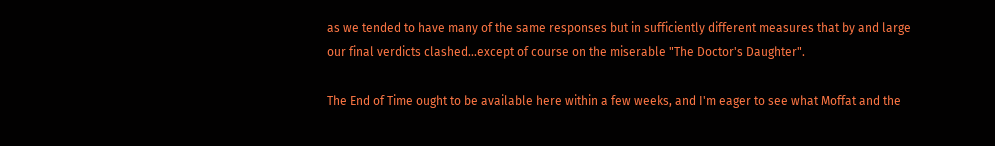as we tended to have many of the same responses but in sufficiently different measures that by and large our final verdicts clashed...except of course on the miserable "The Doctor's Daughter".

The End of Time ought to be available here within a few weeks, and I'm eager to see what Moffat and the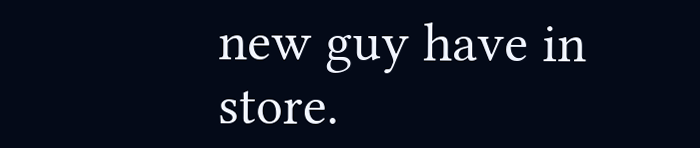new guy have in store.